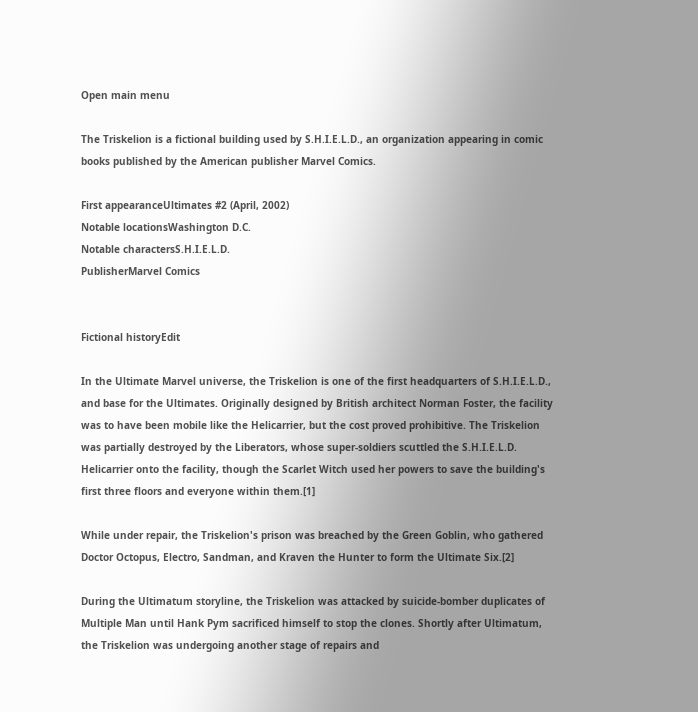Open main menu

The Triskelion is a fictional building used by S.H.I.E.L.D., an organization appearing in comic books published by the American publisher Marvel Comics.

First appearanceUltimates #2 (April, 2002)
Notable locationsWashington D.C.
Notable charactersS.H.I.E.L.D.
PublisherMarvel Comics


Fictional historyEdit

In the Ultimate Marvel universe, the Triskelion is one of the first headquarters of S.H.I.E.L.D., and base for the Ultimates. Originally designed by British architect Norman Foster, the facility was to have been mobile like the Helicarrier, but the cost proved prohibitive. The Triskelion was partially destroyed by the Liberators, whose super-soldiers scuttled the S.H.I.E.L.D. Helicarrier onto the facility, though the Scarlet Witch used her powers to save the building's first three floors and everyone within them.[1]

While under repair, the Triskelion's prison was breached by the Green Goblin, who gathered Doctor Octopus, Electro, Sandman, and Kraven the Hunter to form the Ultimate Six.[2]

During the Ultimatum storyline, the Triskelion was attacked by suicide-bomber duplicates of Multiple Man until Hank Pym sacrificed himself to stop the clones. Shortly after Ultimatum, the Triskelion was undergoing another stage of repairs and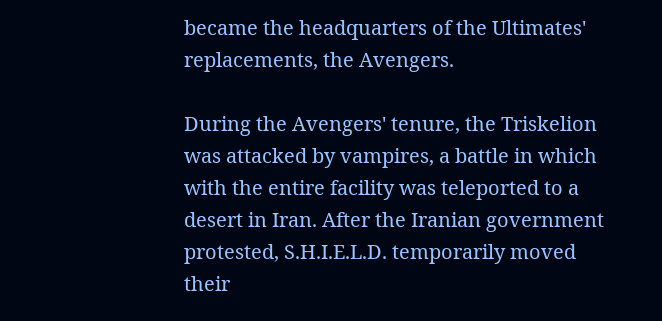became the headquarters of the Ultimates' replacements, the Avengers.

During the Avengers' tenure, the Triskelion was attacked by vampires, a battle in which with the entire facility was teleported to a desert in Iran. After the Iranian government protested, S.H.I.E.L.D. temporarily moved their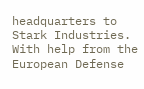headquarters to Stark Industries. With help from the European Defense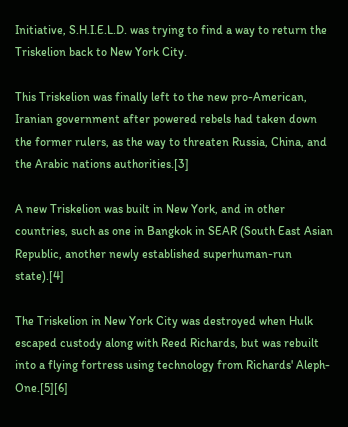Initiative, S.H.I.E.L.D. was trying to find a way to return the Triskelion back to New York City.

This Triskelion was finally left to the new pro-American, Iranian government after powered rebels had taken down the former rulers, as the way to threaten Russia, China, and the Arabic nations authorities.[3]

A new Triskelion was built in New York, and in other countries, such as one in Bangkok in SEAR (South East Asian Republic, another newly established superhuman-run state).[4]

The Triskelion in New York City was destroyed when Hulk escaped custody along with Reed Richards, but was rebuilt into a flying fortress using technology from Richards' Aleph-One.[5][6]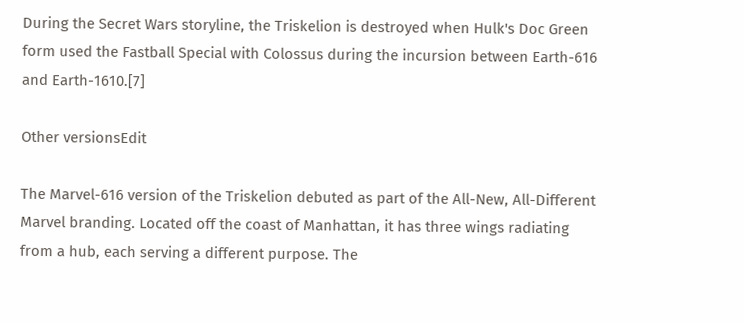During the Secret Wars storyline, the Triskelion is destroyed when Hulk's Doc Green form used the Fastball Special with Colossus during the incursion between Earth-616 and Earth-1610.[7]

Other versionsEdit

The Marvel-616 version of the Triskelion debuted as part of the All-New, All-Different Marvel branding. Located off the coast of Manhattan, it has three wings radiating from a hub, each serving a different purpose. The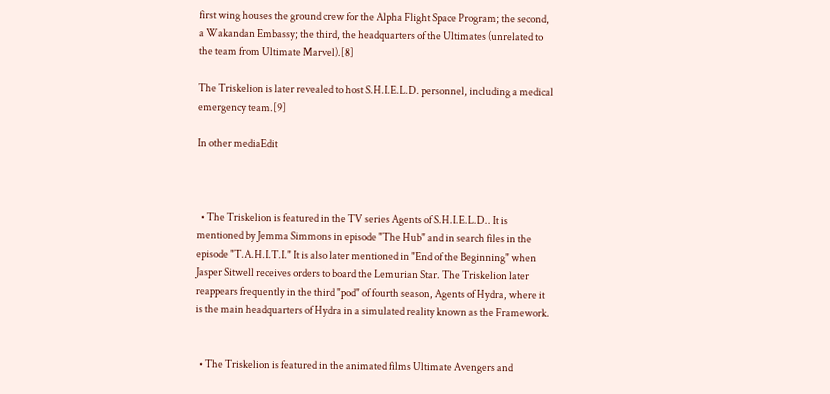first wing houses the ground crew for the Alpha Flight Space Program; the second, a Wakandan Embassy; the third, the headquarters of the Ultimates (unrelated to the team from Ultimate Marvel).[8]

The Triskelion is later revealed to host S.H.I.E.L.D. personnel, including a medical emergency team.[9]

In other mediaEdit



  • The Triskelion is featured in the TV series Agents of S.H.I.E.L.D.. It is mentioned by Jemma Simmons in episode "The Hub" and in search files in the episode "T.A.H.I.T.I." It is also later mentioned in "End of the Beginning" when Jasper Sitwell receives orders to board the Lemurian Star. The Triskelion later reappears frequently in the third "pod" of fourth season, Agents of Hydra, where it is the main headquarters of Hydra in a simulated reality known as the Framework.


  • The Triskelion is featured in the animated films Ultimate Avengers and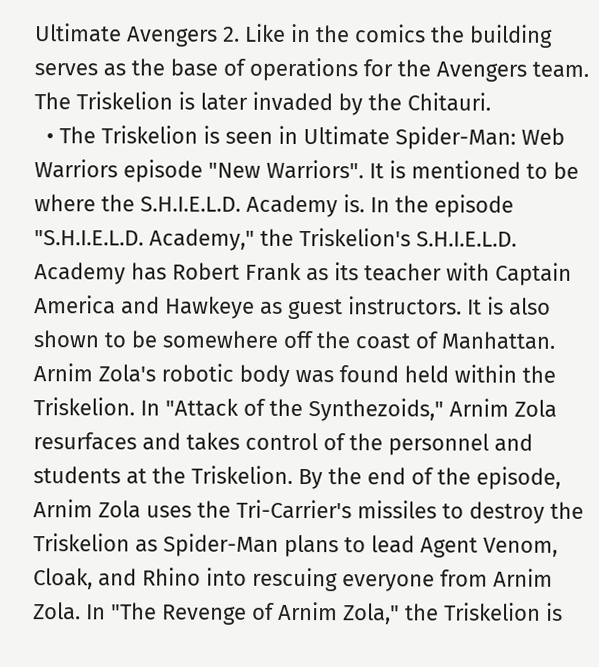Ultimate Avengers 2. Like in the comics the building serves as the base of operations for the Avengers team. The Triskelion is later invaded by the Chitauri.
  • The Triskelion is seen in Ultimate Spider-Man: Web Warriors episode "New Warriors". It is mentioned to be where the S.H.I.E.L.D. Academy is. In the episode "S.H.I.E.L.D. Academy," the Triskelion's S.H.I.E.L.D. Academy has Robert Frank as its teacher with Captain America and Hawkeye as guest instructors. It is also shown to be somewhere off the coast of Manhattan. Arnim Zola's robotic body was found held within the Triskelion. In "Attack of the Synthezoids," Arnim Zola resurfaces and takes control of the personnel and students at the Triskelion. By the end of the episode, Arnim Zola uses the Tri-Carrier's missiles to destroy the Triskelion as Spider-Man plans to lead Agent Venom, Cloak, and Rhino into rescuing everyone from Arnim Zola. In "The Revenge of Arnim Zola," the Triskelion is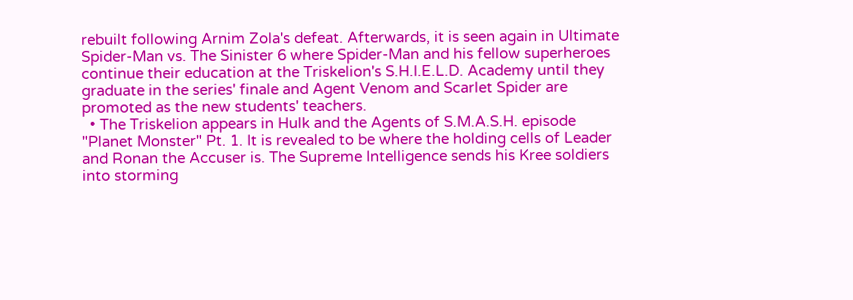rebuilt following Arnim Zola's defeat. Afterwards, it is seen again in Ultimate Spider-Man vs. The Sinister 6 where Spider-Man and his fellow superheroes continue their education at the Triskelion's S.H.I.E.L.D. Academy until they graduate in the series' finale and Agent Venom and Scarlet Spider are promoted as the new students' teachers.
  • The Triskelion appears in Hulk and the Agents of S.M.A.S.H. episode "Planet Monster" Pt. 1. It is revealed to be where the holding cells of Leader and Ronan the Accuser is. The Supreme Intelligence sends his Kree soldiers into storming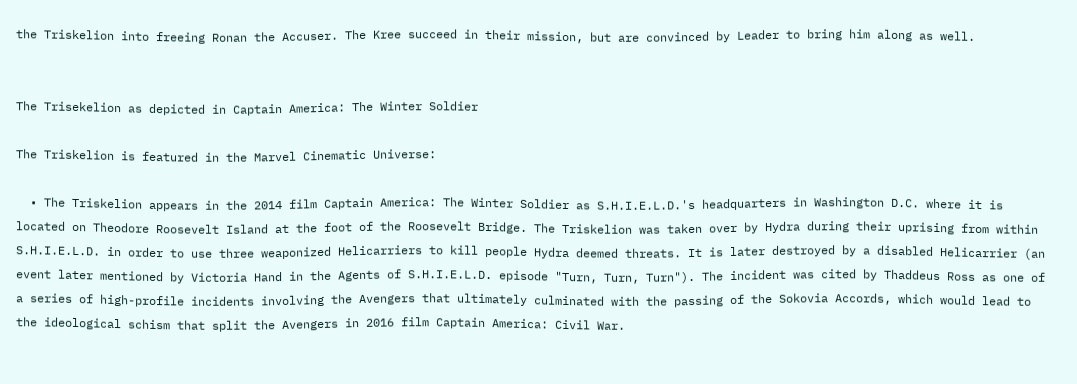the Triskelion into freeing Ronan the Accuser. The Kree succeed in their mission, but are convinced by Leader to bring him along as well.


The Trisekelion as depicted in Captain America: The Winter Soldier

The Triskelion is featured in the Marvel Cinematic Universe:

  • The Triskelion appears in the 2014 film Captain America: The Winter Soldier as S.H.I.E.L.D.'s headquarters in Washington D.C. where it is located on Theodore Roosevelt Island at the foot of the Roosevelt Bridge. The Triskelion was taken over by Hydra during their uprising from within S.H.I.E.L.D. in order to use three weaponized Helicarriers to kill people Hydra deemed threats. It is later destroyed by a disabled Helicarrier (an event later mentioned by Victoria Hand in the Agents of S.H.I.E.L.D. episode "Turn, Turn, Turn"). The incident was cited by Thaddeus Ross as one of a series of high-profile incidents involving the Avengers that ultimately culminated with the passing of the Sokovia Accords, which would lead to the ideological schism that split the Avengers in 2016 film Captain America: Civil War.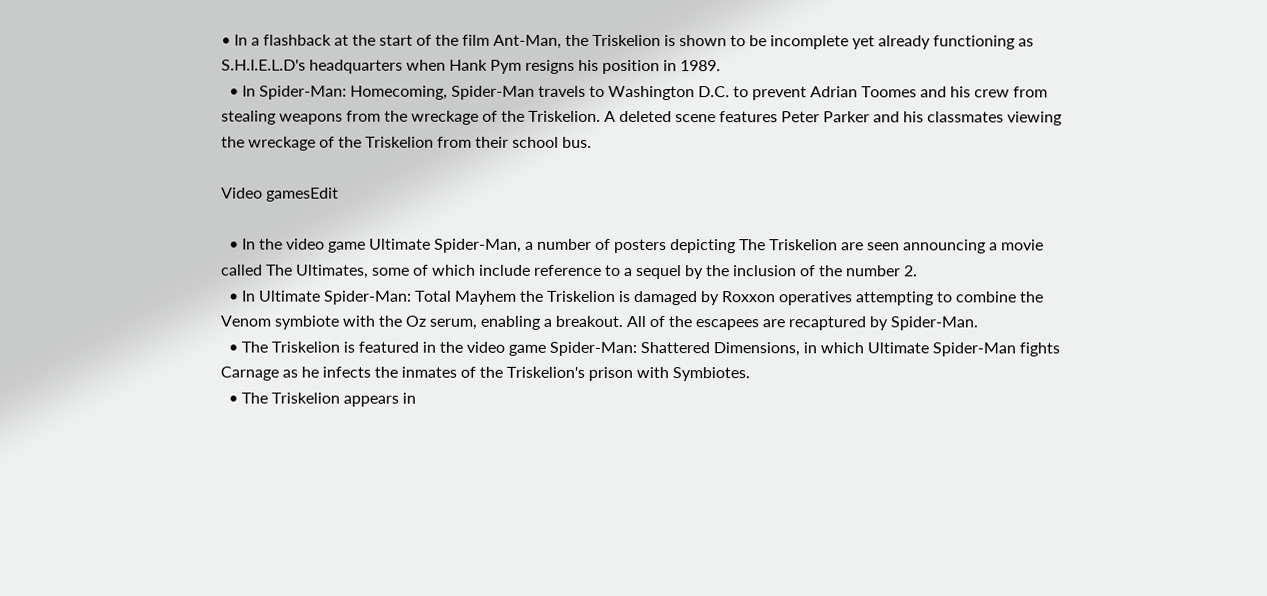• In a flashback at the start of the film Ant-Man, the Triskelion is shown to be incomplete yet already functioning as S.H.I.E.L.D's headquarters when Hank Pym resigns his position in 1989.
  • In Spider-Man: Homecoming, Spider-Man travels to Washington D.C. to prevent Adrian Toomes and his crew from stealing weapons from the wreckage of the Triskelion. A deleted scene features Peter Parker and his classmates viewing the wreckage of the Triskelion from their school bus.

Video gamesEdit

  • In the video game Ultimate Spider-Man, a number of posters depicting The Triskelion are seen announcing a movie called The Ultimates, some of which include reference to a sequel by the inclusion of the number 2.
  • In Ultimate Spider-Man: Total Mayhem the Triskelion is damaged by Roxxon operatives attempting to combine the Venom symbiote with the Oz serum, enabling a breakout. All of the escapees are recaptured by Spider-Man.
  • The Triskelion is featured in the video game Spider-Man: Shattered Dimensions, in which Ultimate Spider-Man fights Carnage as he infects the inmates of the Triskelion's prison with Symbiotes.
  • The Triskelion appears in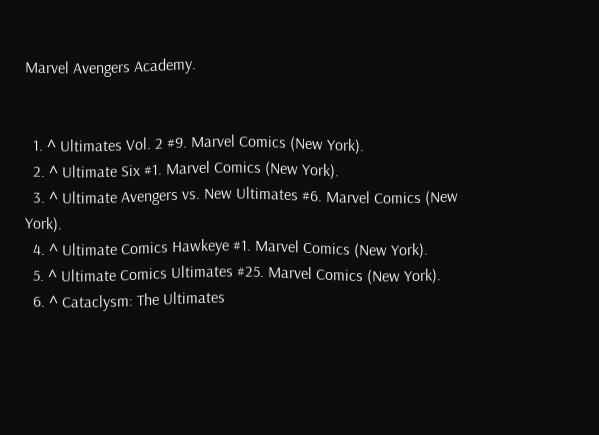Marvel Avengers Academy.


  1. ^ Ultimates Vol. 2 #9. Marvel Comics (New York).
  2. ^ Ultimate Six #1. Marvel Comics (New York).
  3. ^ Ultimate Avengers vs. New Ultimates #6. Marvel Comics (New York).
  4. ^ Ultimate Comics Hawkeye #1. Marvel Comics (New York).
  5. ^ Ultimate Comics Ultimates #25. Marvel Comics (New York).
  6. ^ Cataclysm: The Ultimates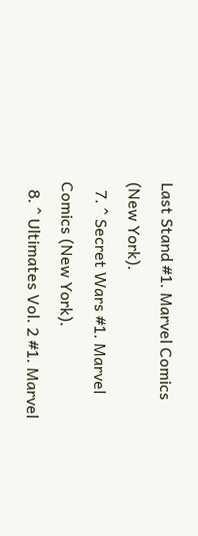Last Stand #1. Marvel Comics (New York).
  7. ^ Secret Wars #1. Marvel Comics (New York).
  8. ^ Ultimates Vol. 2 #1. Marvel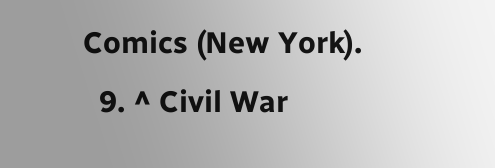Comics (New York).
  9. ^ Civil War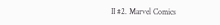II #2. Marvel Comics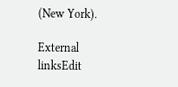(New York).

External linksEdit